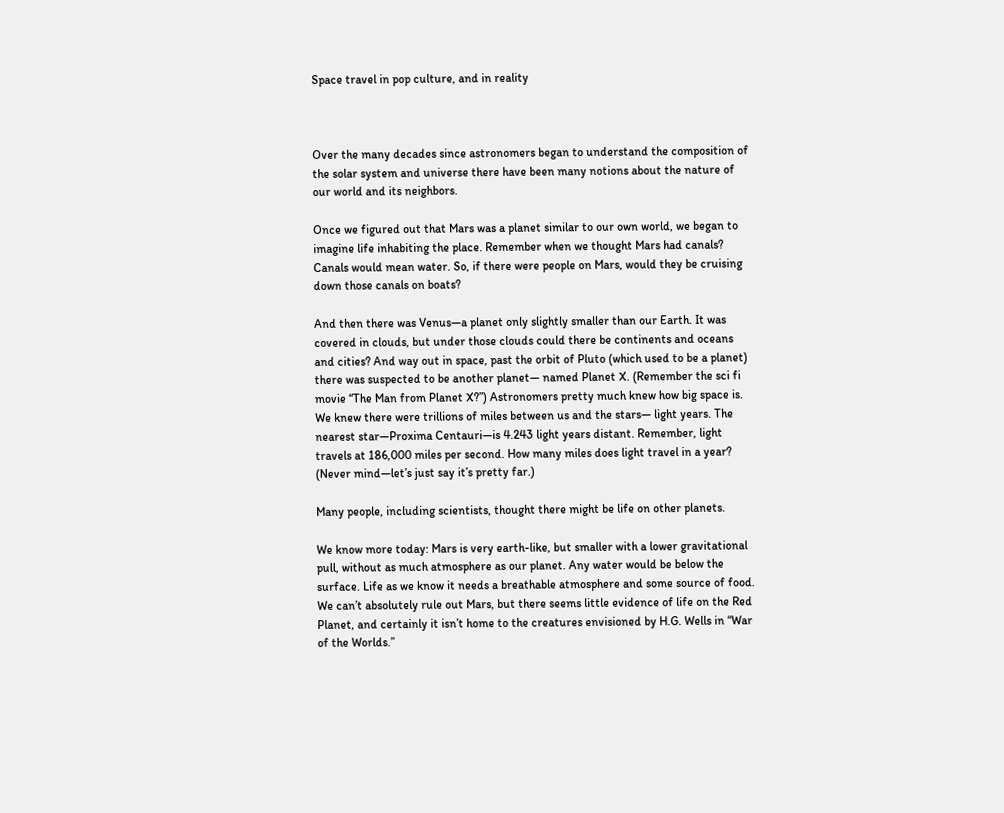Space travel in pop culture, and in reality



Over the many decades since astronomers began to understand the composition of the solar system and universe there have been many notions about the nature of our world and its neighbors.

Once we figured out that Mars was a planet similar to our own world, we began to imagine life inhabiting the place. Remember when we thought Mars had canals? Canals would mean water. So, if there were people on Mars, would they be cruising down those canals on boats?

And then there was Venus—a planet only slightly smaller than our Earth. It was covered in clouds, but under those clouds could there be continents and oceans and cities? And way out in space, past the orbit of Pluto (which used to be a planet) there was suspected to be another planet— named Planet X. (Remember the sci fi movie “The Man from Planet X?”) Astronomers pretty much knew how big space is. We knew there were trillions of miles between us and the stars— light years. The nearest star—Proxima Centauri—is 4.243 light years distant. Remember, light travels at 186,000 miles per second. How many miles does light travel in a year? (Never mind—let’s just say it’s pretty far.)

Many people, including scientists, thought there might be life on other planets.

We know more today: Mars is very earth-like, but smaller with a lower gravitational pull, without as much atmosphere as our planet. Any water would be below the surface. Life as we know it needs a breathable atmosphere and some source of food. We can’t absolutely rule out Mars, but there seems little evidence of life on the Red Planet, and certainly it isn’t home to the creatures envisioned by H.G. Wells in “War of the Worlds.”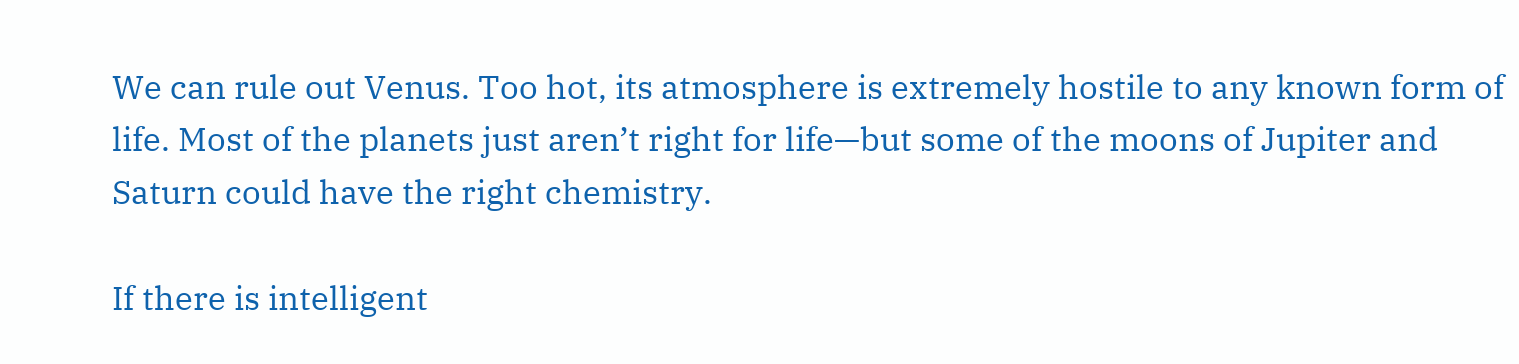We can rule out Venus. Too hot, its atmosphere is extremely hostile to any known form of life. Most of the planets just aren’t right for life—but some of the moons of Jupiter and Saturn could have the right chemistry.

If there is intelligent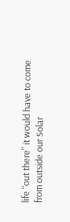life “out there” it would have to come from outside our Solar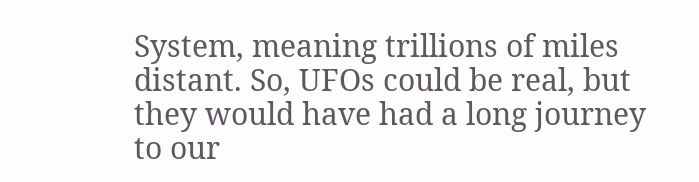System, meaning trillions of miles distant. So, UFOs could be real, but they would have had a long journey to our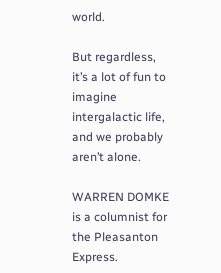world.

But regardless, it’s a lot of fun to imagine intergalactic life, and we probably aren’t alone.

WARREN DOMKE is a columnist for the Pleasanton Express.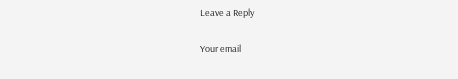Leave a Reply

Your email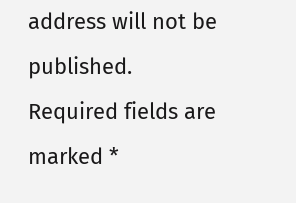address will not be published. Required fields are marked *